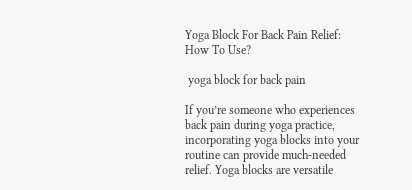Yoga Block For Back Pain Relief: How To Use?

 yoga block for back pain

If you’re someone who experiences back pain during yoga practice, incorporating yoga blocks into your routine can provide much-needed relief. Yoga blocks are versatile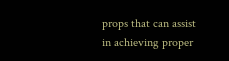props that can assist in achieving proper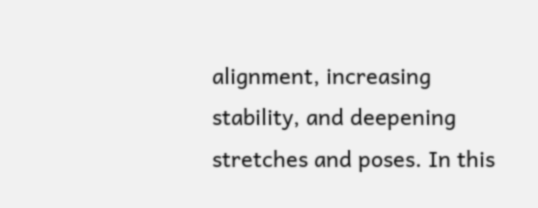alignment, increasing stability, and deepening stretches and poses. In this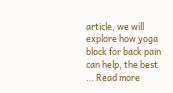article, we will explore how yoga block for back pain can help, the best … Read more